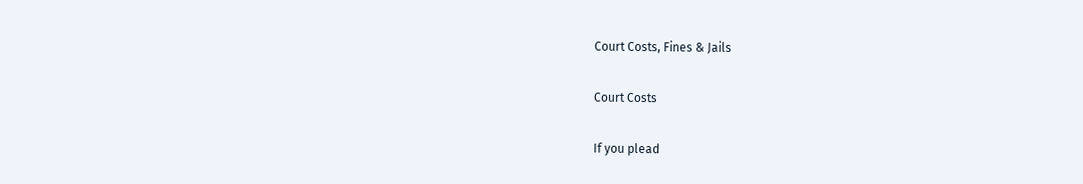Court Costs, Fines & Jails

Court Costs

If you plead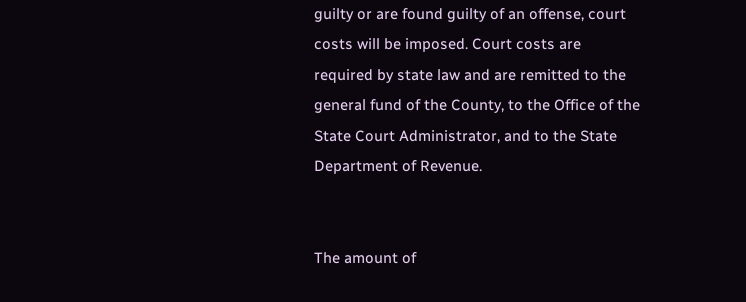guilty or are found guilty of an offense, court costs will be imposed. Court costs are required by state law and are remitted to the general fund of the County, to the Office of the State Court Administrator, and to the State Department of Revenue.


The amount of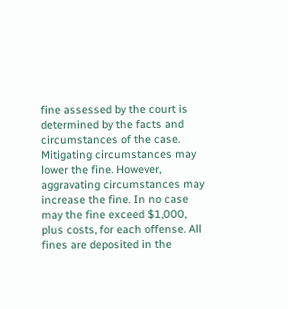fine assessed by the court is determined by the facts and circumstances of the case. Mitigating circumstances may lower the fine. However, aggravating circumstances may increase the fine. In no case may the fine exceed $1,000, plus costs, for each offense. All fines are deposited in the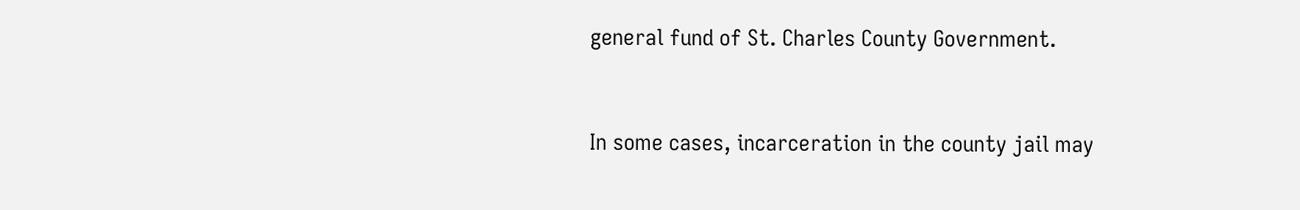general fund of St. Charles County Government.


In some cases, incarceration in the county jail may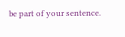be part of your sentence.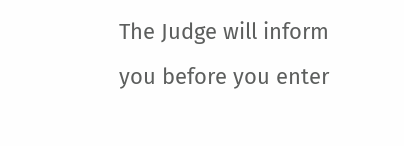The Judge will inform you before you enter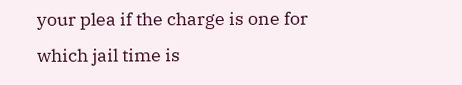your plea if the charge is one for which jail time is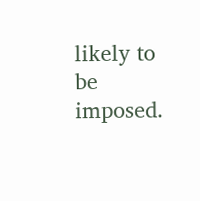likely to be imposed.